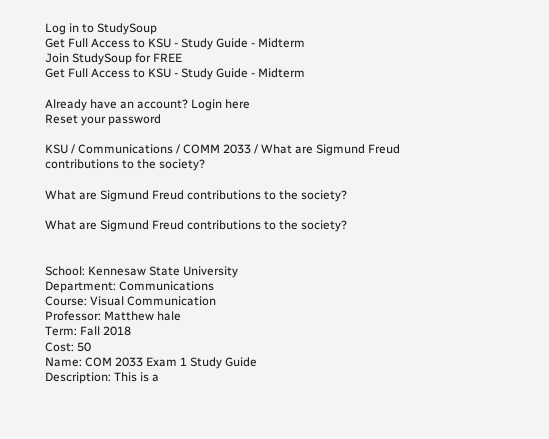Log in to StudySoup
Get Full Access to KSU - Study Guide - Midterm
Join StudySoup for FREE
Get Full Access to KSU - Study Guide - Midterm

Already have an account? Login here
Reset your password

KSU / Communications / COMM 2033 / What are Sigmund Freud contributions to the society?

What are Sigmund Freud contributions to the society?

What are Sigmund Freud contributions to the society?


School: Kennesaw State University
Department: Communications
Course: Visual Communication
Professor: Matthew hale
Term: Fall 2018
Cost: 50
Name: COM 2033 Exam 1 Study Guide
Description: This is a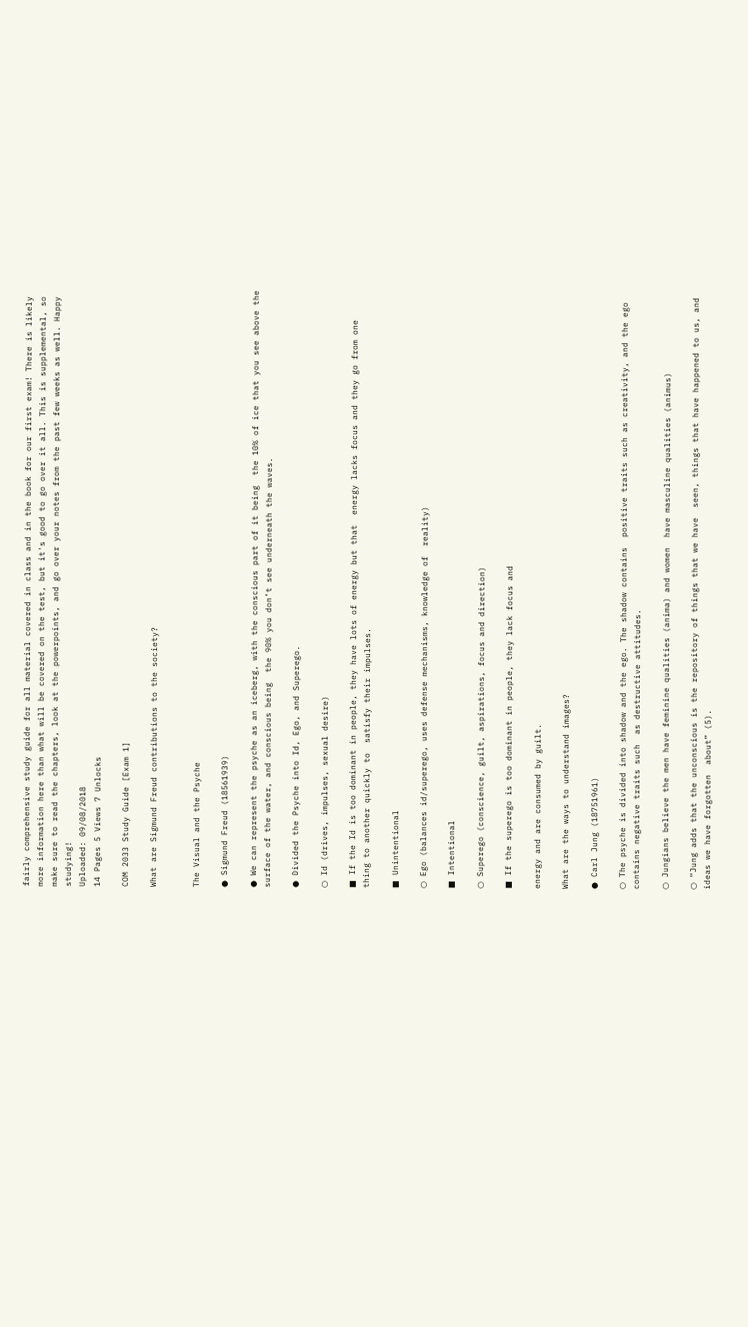fairly comprehensive study guide for all material covered in class and in the book for our first exam! There is likely more information here than what will be covered on the test, but it's good to go over it all. This is supplemental, so make sure to read the chapters, look at the powerpoints, and go over your notes from the past few weeks as well. Happy studying!
Uploaded: 09/08/2018
14 Pages 5 Views 7 Unlocks

COM 2033 Study Guide [Exam 1]

What are Sigmund Freud contributions to the society?


The Visual and the Psyche

● Sigmund Freud (18561939)

● We can represent the psyche as an iceberg, with the conscious part of it being  the 10% of ice that you see above the surface of the water, and conscious being  the 90% you don’t see underneath the waves.

● Divided the Psyche into Id, Ego, and Superego.

○ Id (drives, impulses, sexual desire)

■ If the Id is too dominant in people, they have lots of energy but that  energy lacks focus and they go from one thing to another quickly to  satisfy their impulses.

■ Unintentional

○ Ego (balances id/superego, uses defense mechanisms, knowledge of  reality)

■ Intentional

○ Superego (conscience, guilt, aspirations, focus and direction)

■ If the superego is too dominant in people, they lack focus and

energy and are consumed by guilt.

What are the ways to understand images?

● Carl Jung (18751961)

○ The psyche is divided into shadow and the ego. The shadow contains  positive traits such as creativity, and the ego contains negative traits such  as destructive attitudes.

○ Jungians believe the men have feminine qualities (anima) and women  have masculine qualities (animus)

○ “Jung adds that the unconscious is the repository of things that we have  seen, things that have happened to us, and ideas we have forgotten  about” (5).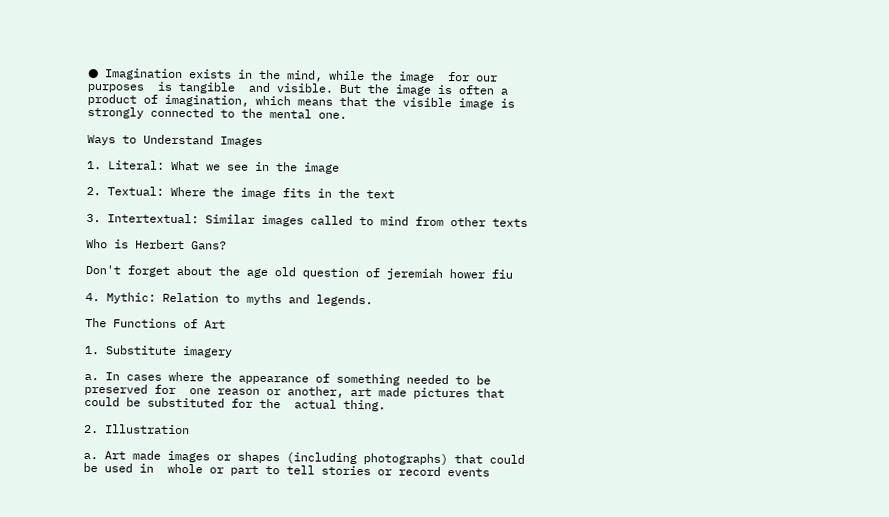● Imagination exists in the mind, while the image  for our purposes  is tangible  and visible. But the image is often a product of imagination, which means that the visible image is strongly connected to the mental one.

Ways to Understand Images

1. Literal: What we see in the image

2. Textual: Where the image fits in the text

3. Intertextual: Similar images called to mind from other texts

Who is Herbert Gans?

Don't forget about the age old question of jeremiah hower fiu

4. Mythic: Relation to myths and legends.

The Functions of Art

1. Substitute imagery

a. In cases where the appearance of something needed to be preserved for  one reason or another, art made pictures that could be substituted for the  actual thing.

2. Illustration

a. Art made images or shapes (including photographs) that could be used in  whole or part to tell stories or record events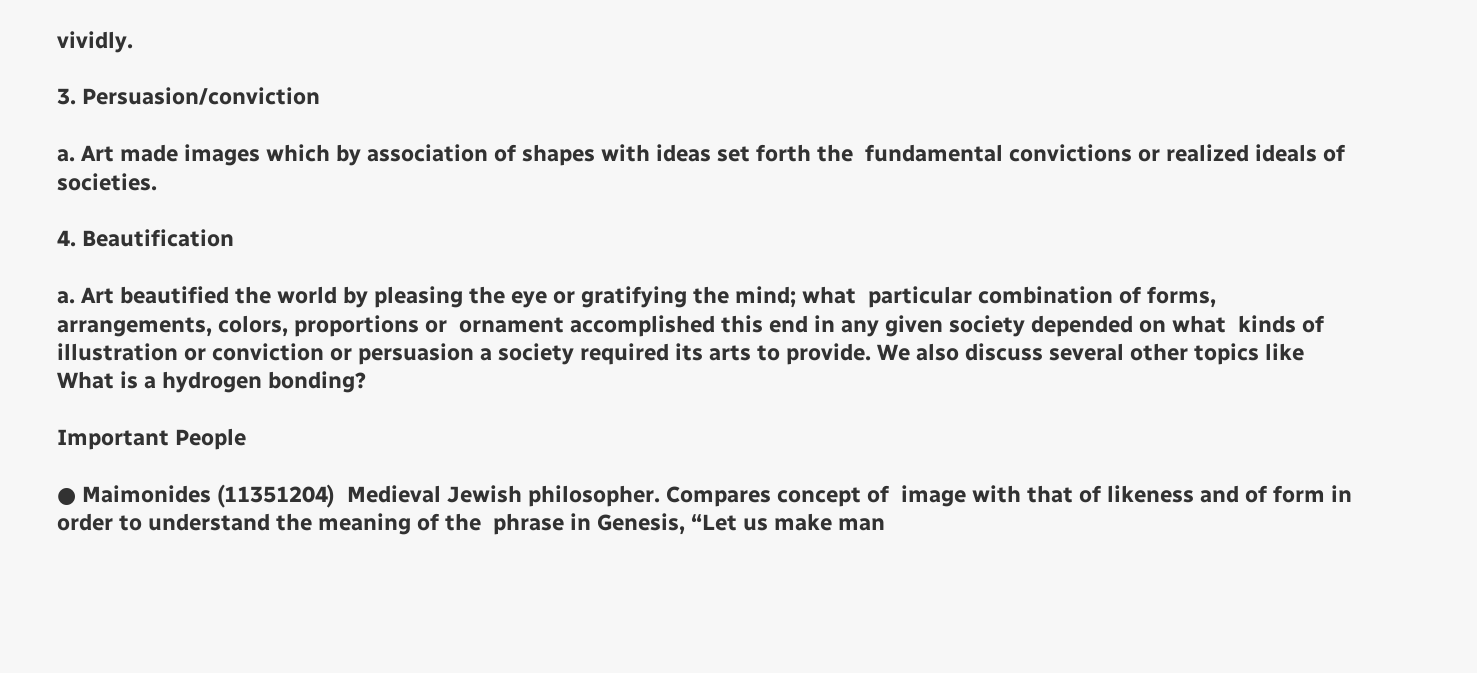vividly.

3. Persuasion/conviction

a. Art made images which by association of shapes with ideas set forth the  fundamental convictions or realized ideals of societies.

4. Beautification

a. Art beautified the world by pleasing the eye or gratifying the mind; what  particular combination of forms, arrangements, colors, proportions or  ornament accomplished this end in any given society depended on what  kinds of illustration or conviction or persuasion a society required its arts to provide. We also discuss several other topics like What is a hydrogen bonding?

Important People

● Maimonides (11351204)  Medieval Jewish philosopher. Compares concept of  image with that of likeness and of form in order to understand the meaning of the  phrase in Genesis, “Let us make man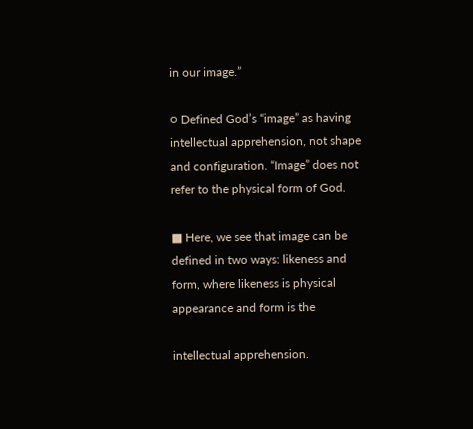in our image.”

○ Defined God’s “image” as having intellectual apprehension, not shape and configuration. “Image” does not refer to the physical form of God.

■ Here, we see that image can be defined in two ways: likeness and  form, where likeness is physical appearance and form is the

intellectual apprehension.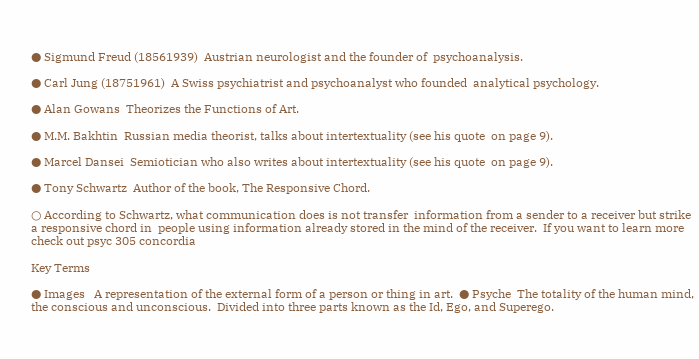● Sigmund Freud (18561939)  Austrian neurologist and the founder of  psychoanalysis.

● Carl Jung (18751961)  A Swiss psychiatrist and psychoanalyst who founded  analytical psychology.

● Alan Gowans  Theorizes the Functions of Art.

● M.M. Bakhtin  Russian media theorist, talks about intertextuality (see his quote  on page 9).

● Marcel Dansei  Semiotician who also writes about intertextuality (see his quote  on page 9).

● Tony Schwartz  Author of the book, The Responsive Chord.

○ According to Schwartz, what communication does is not transfer  information from a sender to a receiver but strike a responsive chord in  people using information already stored in the mind of the receiver.  If you want to learn more check out psyc 305 concordia

Key Terms

● Images   A representation of the external form of a person or thing in art.  ● Psyche  The totality of the human mind,  the conscious and unconscious.  Divided into three parts known as the Id, Ego, and Superego.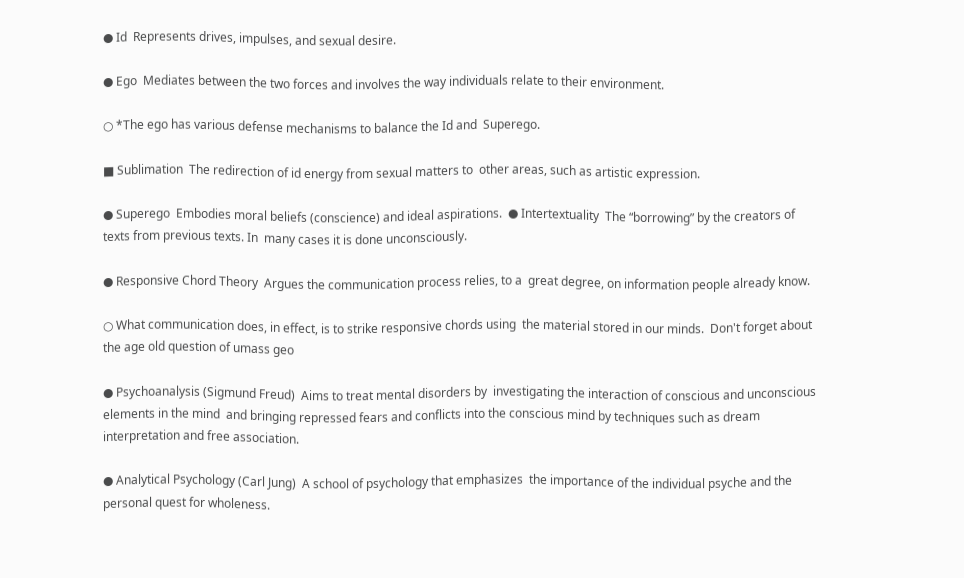● Id  Represents drives, impulses, and sexual desire.

● Ego  Mediates between the two forces and involves the way individuals relate to their environment.

○ *The ego has various defense mechanisms to balance the Id and  Superego.

■ Sublimation  The redirection of id energy from sexual matters to  other areas, such as artistic expression.

● Superego  Embodies moral beliefs (conscience) and ideal aspirations.  ● Intertextuality  The “borrowing” by the creators of texts from previous texts. In  many cases it is done unconsciously.

● Responsive Chord Theory  Argues the communication process relies, to a  great degree, on information people already know.

○ What communication does, in effect, is to strike responsive chords using  the material stored in our minds.  Don't forget about the age old question of umass geo

● Psychoanalysis (Sigmund Freud)  Aims to treat mental disorders by  investigating the interaction of conscious and unconscious elements in the mind  and bringing repressed fears and conflicts into the conscious mind by techniques such as dream interpretation and free association.

● Analytical Psychology (Carl Jung)  A school of psychology that emphasizes  the importance of the individual psyche and the personal quest for wholeness.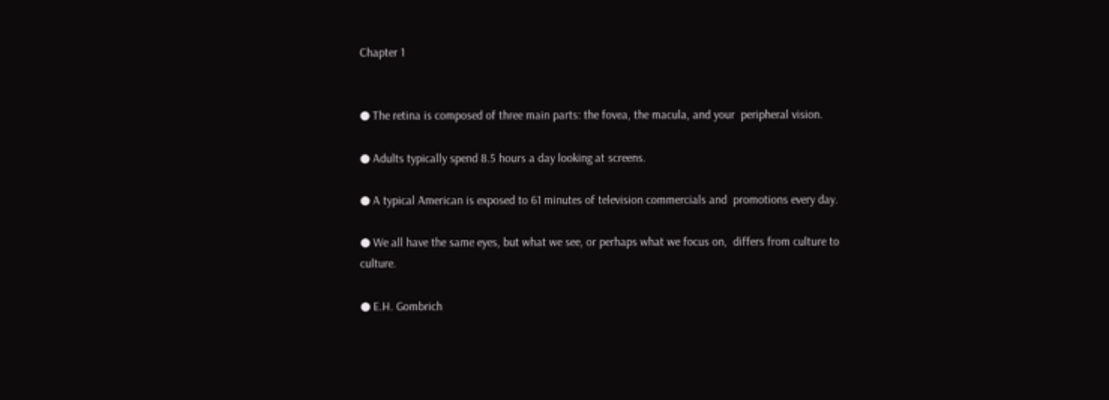Chapter 1


● The retina is composed of three main parts: the fovea, the macula, and your  peripheral vision.

● Adults typically spend 8.5 hours a day looking at screens.

● A typical American is exposed to 61 minutes of television commercials and  promotions every day.

● We all have the same eyes, but what we see, or perhaps what we focus on,  differs from culture to culture.

● E.H. Gombrich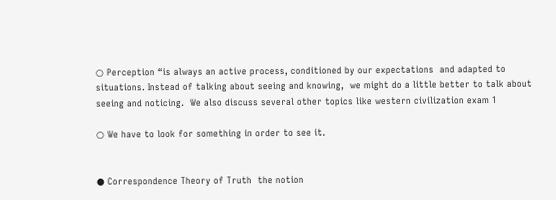○ Perception “is always an active process, conditioned by our expectations  and adapted to situations. Instead of talking about seeing and knowing,  we might do a little better to talk about seeing and noticing.  We also discuss several other topics like western civilization exam 1

○ We have to look for something in order to see it.


● Correspondence Theory of Truth  the notion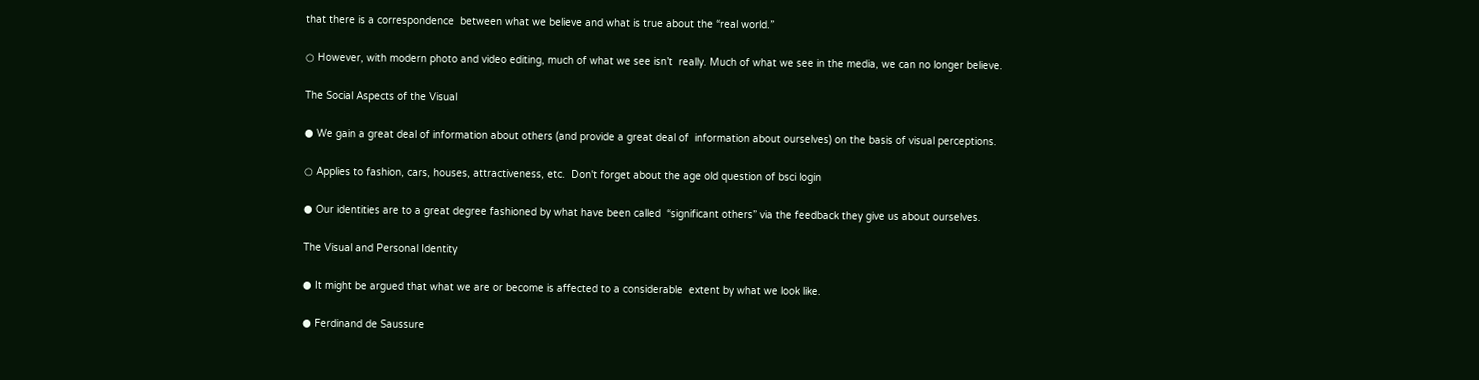that there is a correspondence  between what we believe and what is true about the “real world.”

○ However, with modern photo and video editing, much of what we see isn’t  really. Much of what we see in the media, we can no longer believe.

The Social Aspects of the Visual

● We gain a great deal of information about others (and provide a great deal of  information about ourselves) on the basis of visual perceptions.

○ Applies to fashion, cars, houses, attractiveness, etc.  Don't forget about the age old question of bsci login

● Our identities are to a great degree fashioned by what have been called  “significant others” via the feedback they give us about ourselves.

The Visual and Personal Identity

● It might be argued that what we are or become is affected to a considerable  extent by what we look like.

● Ferdinand de Saussure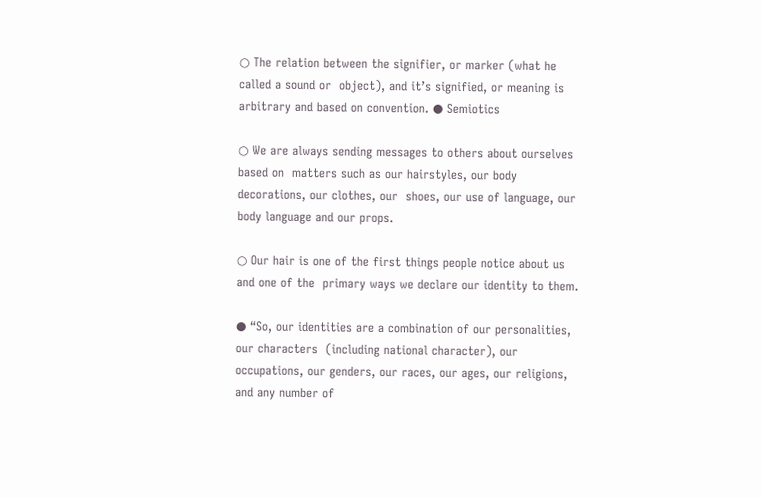○ The relation between the signifier, or marker (what he called a sound or  object), and it’s signified, or meaning is arbitrary and based on convention. ● Semiotics

○ We are always sending messages to others about ourselves based on  matters such as our hairstyles, our body decorations, our clothes, our  shoes, our use of language, our body language and our props.

○ Our hair is one of the first things people notice about us and one of the  primary ways we declare our identity to them.

● “So, our identities are a combination of our personalities, our characters  (including national character), our occupations, our genders, our races, our ages, our religions, and any number of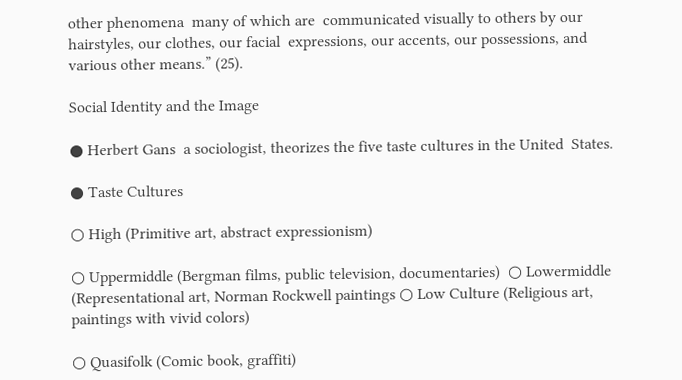other phenomena  many of which are  communicated visually to others by our hairstyles, our clothes, our facial  expressions, our accents, our possessions, and various other means.” (25).

Social Identity and the Image

● Herbert Gans  a sociologist, theorizes the five taste cultures in the United  States.

● Taste Cultures

○ High (Primitive art, abstract expressionism)

○ Uppermiddle (Bergman films, public television, documentaries)  ○ Lowermiddle (Representational art, Norman Rockwell paintings ○ Low Culture (Religious art, paintings with vivid colors)

○ Quasifolk (Comic book, graffiti)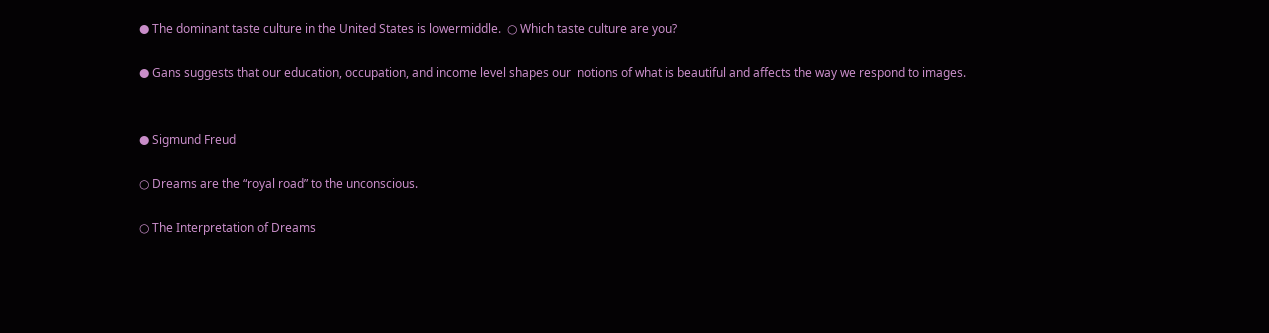● The dominant taste culture in the United States is lowermiddle.  ○ Which taste culture are you?

● Gans suggests that our education, occupation, and income level shapes our  notions of what is beautiful and affects the way we respond to images.


● Sigmund Freud

○ Dreams are the “royal road” to the unconscious.

○ The Interpretation of Dreams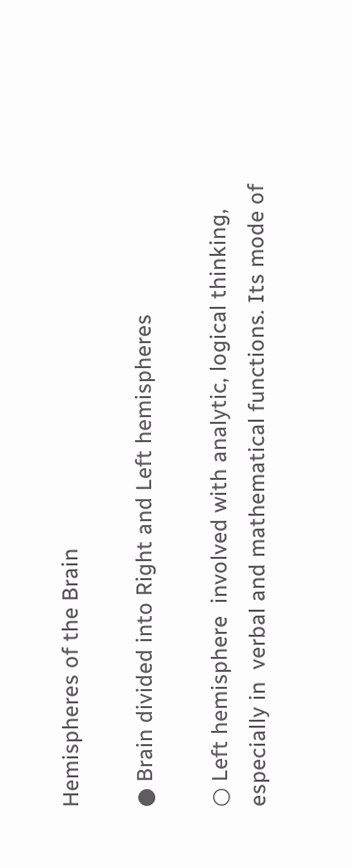Hemispheres of the Brain

● Brain divided into Right and Left hemispheres

○ Left hemisphere  involved with analytic, logical thinking, especially in  verbal and mathematical functions. Its mode of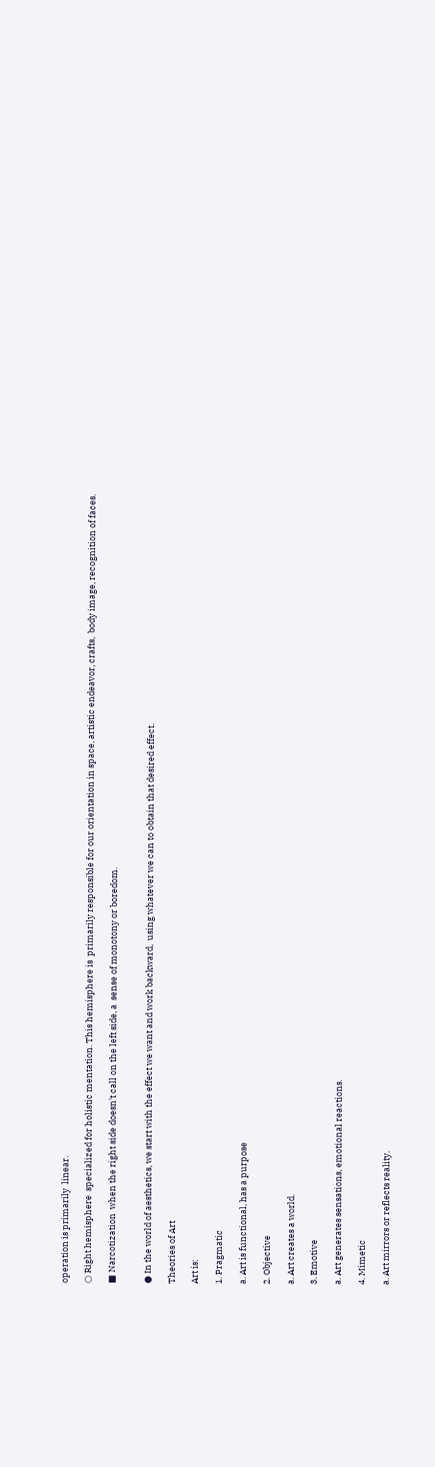operation is primarily  linear.

○ Right hemisphere  specialized for holistic mentation. This hemisphere is  primarily responsible for our orientation in space, artistic endeavor, crafts,  body image, recognition of faces.

■ Narcotization  when the right side doesn't call on the left side, a  sense of monotony or boredom.


● In the world of aesthetics, we start with the effect we want and work backward,  using whatever we can to obtain that desired effect.

Theories of Art

Art is:

1. Pragmatic

a. Art is functional, has a purpose

2. Objective

a. Art creates a world.

3. Emotive

a. Art generates sensations, emotional reactions.

4. Mimetic

a. Art mirrors or reflects reality.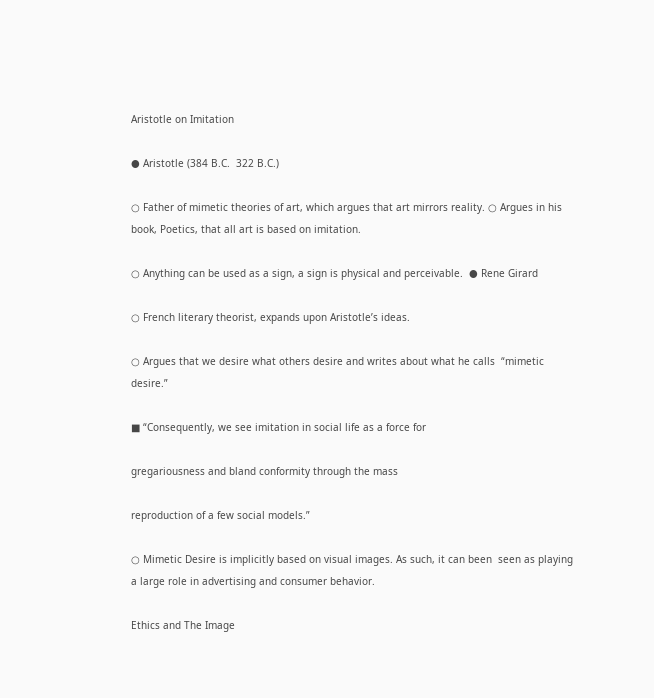Aristotle on Imitation

● Aristotle (384 B.C.  322 B.C.)

○ Father of mimetic theories of art, which argues that art mirrors reality. ○ Argues in his book, Poetics, that all art is based on imitation.

○ Anything can be used as a sign, a sign is physical and perceivable.  ● Rene Girard

○ French literary theorist, expands upon Aristotle’s ideas.

○ Argues that we desire what others desire and writes about what he calls  “mimetic desire.”

■ “Consequently, we see imitation in social life as a force for

gregariousness and bland conformity through the mass

reproduction of a few social models.”

○ Mimetic Desire is implicitly based on visual images. As such, it can been  seen as playing a large role in advertising and consumer behavior.

Ethics and The Image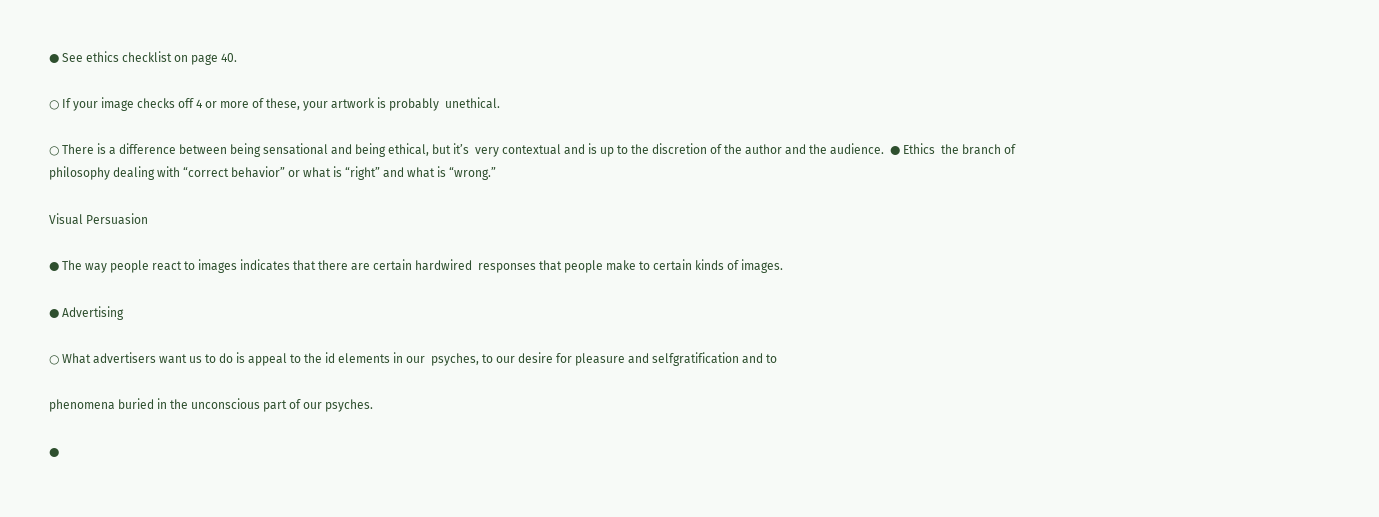● See ethics checklist on page 40.

○ If your image checks off 4 or more of these, your artwork is probably  unethical.

○ There is a difference between being sensational and being ethical, but it’s  very contextual and is up to the discretion of the author and the audience.  ● Ethics  the branch of philosophy dealing with “correct behavior” or what is “right” and what is “wrong.”

Visual Persuasion

● The way people react to images indicates that there are certain hardwired  responses that people make to certain kinds of images.

● Advertising

○ What advertisers want us to do is appeal to the id elements in our  psyches, to our desire for pleasure and selfgratification and to

phenomena buried in the unconscious part of our psyches.

●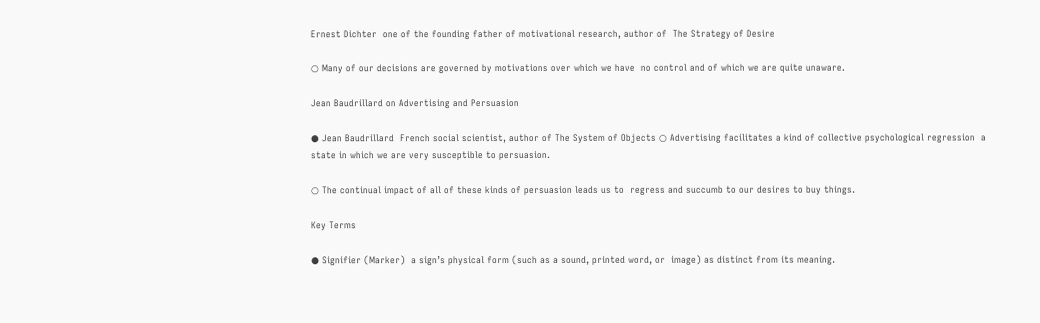Ernest Dichter  one of the founding father of motivational research, author of  The Strategy of Desire

○ Many of our decisions are governed by motivations over which we have  no control and of which we are quite unaware.

Jean Baudrillard on Advertising and Persuasion

● Jean Baudrillard  French social scientist, author of The System of Objects ○ Advertising facilitates a kind of collective psychological regression  a state in which we are very susceptible to persuasion.

○ The continual impact of all of these kinds of persuasion leads us to  regress and succumb to our desires to buy things.

Key Terms

● Signifier (Marker)  a sign’s physical form (such as a sound, printed word, or  image) as distinct from its meaning.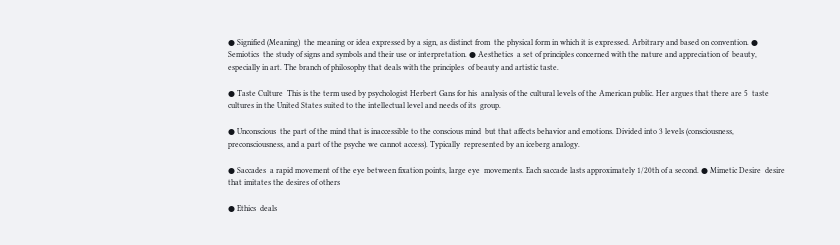● Signified (Meaning)  the meaning or idea expressed by a sign, as distinct from  the physical form in which it is expressed. Arbitrary and based on convention. ● Semiotics  the study of signs and symbols and their use or interpretation. ● Aesthetics  a set of principles concerned with the nature and appreciation of  beauty, especially in art. The branch of philosophy that deals with the principles  of beauty and artistic taste.

● Taste Culture  This is the term used by psychologist Herbert Gans for his  analysis of the cultural levels of the American public. Her argues that there are 5  taste cultures in the United States suited to the intellectual level and needs of its  group.

● Unconscious  the part of the mind that is inaccessible to the conscious mind  but that affects behavior and emotions. Divided into 3 levels (consciousness,  preconsciousness, and a part of the psyche we cannot access). Typically  represented by an iceberg analogy.

● Saccades  a rapid movement of the eye between fixation points, large eye  movements. Each saccade lasts approximately 1/20th of a second. ● Mimetic Desire  desire that imitates the desires of others

● Ethics  deals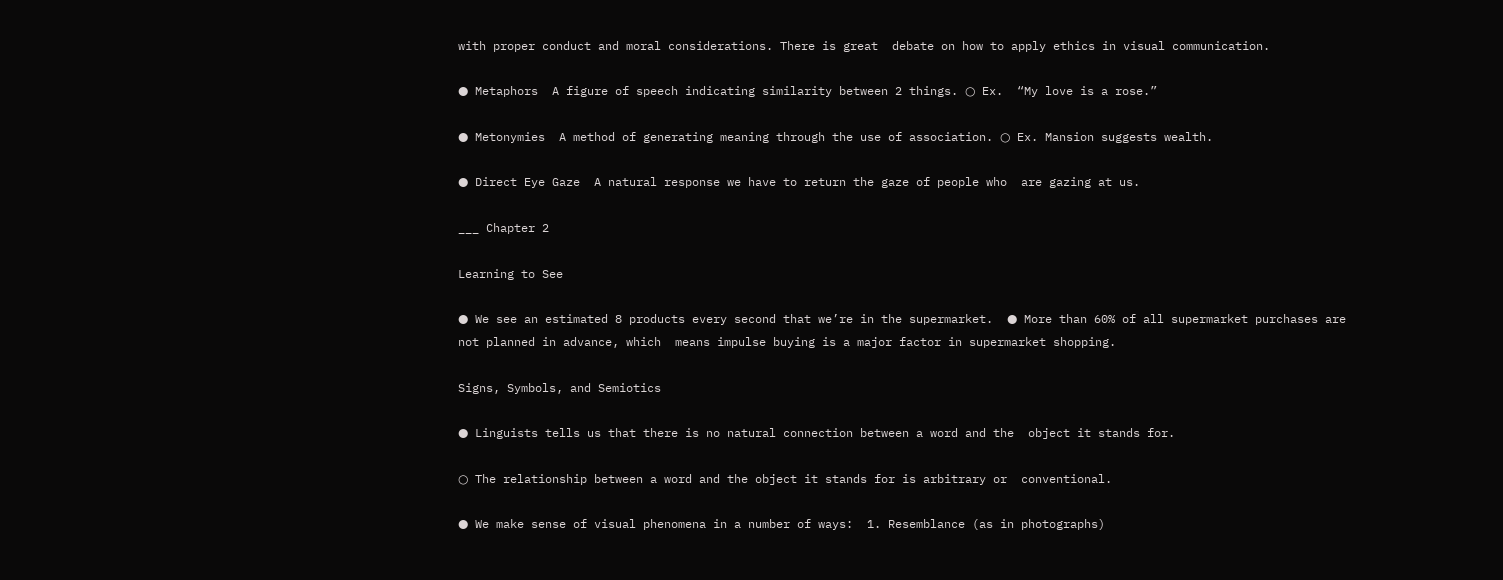with proper conduct and moral considerations. There is great  debate on how to apply ethics in visual communication.

● Metaphors  A figure of speech indicating similarity between 2 things. ○ Ex.  “My love is a rose.”

● Metonymies  A method of generating meaning through the use of association. ○ Ex. Mansion suggests wealth.

● Direct Eye Gaze  A natural response we have to return the gaze of people who  are gazing at us.

___ Chapter 2

Learning to See

● We see an estimated 8 products every second that we’re in the supermarket.  ● More than 60% of all supermarket purchases are not planned in advance, which  means impulse buying is a major factor in supermarket shopping.

Signs, Symbols, and Semiotics

● Linguists tells us that there is no natural connection between a word and the  object it stands for.

○ The relationship between a word and the object it stands for is arbitrary or  conventional.

● We make sense of visual phenomena in a number of ways:  1. Resemblance (as in photographs)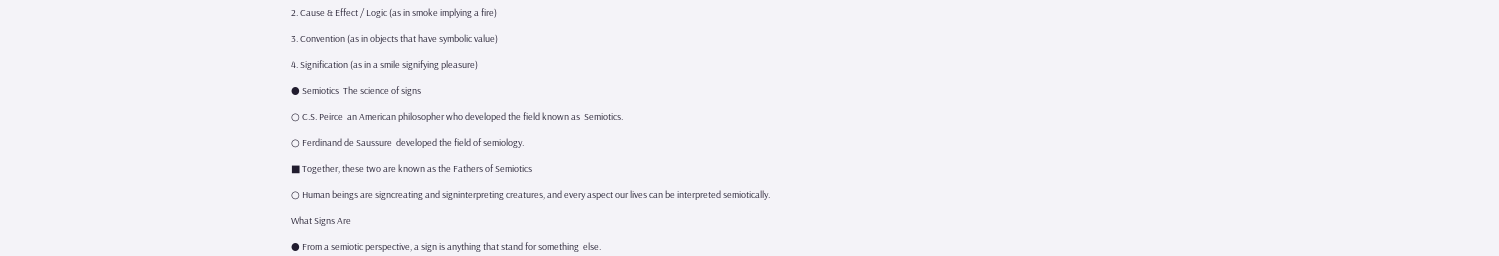2. Cause & Effect / Logic (as in smoke implying a fire)

3. Convention (as in objects that have symbolic value)

4. Signification (as in a smile signifying pleasure)

● Semiotics  The science of signs

○ C.S. Peirce  an American philosopher who developed the field known as  Semiotics.

○ Ferdinand de Saussure  developed the field of semiology.

■ Together, these two are known as the Fathers of Semiotics

○ Human beings are signcreating and signinterpreting creatures, and every aspect our lives can be interpreted semiotically.

What Signs Are

● From a semiotic perspective, a sign is anything that stand for something  else.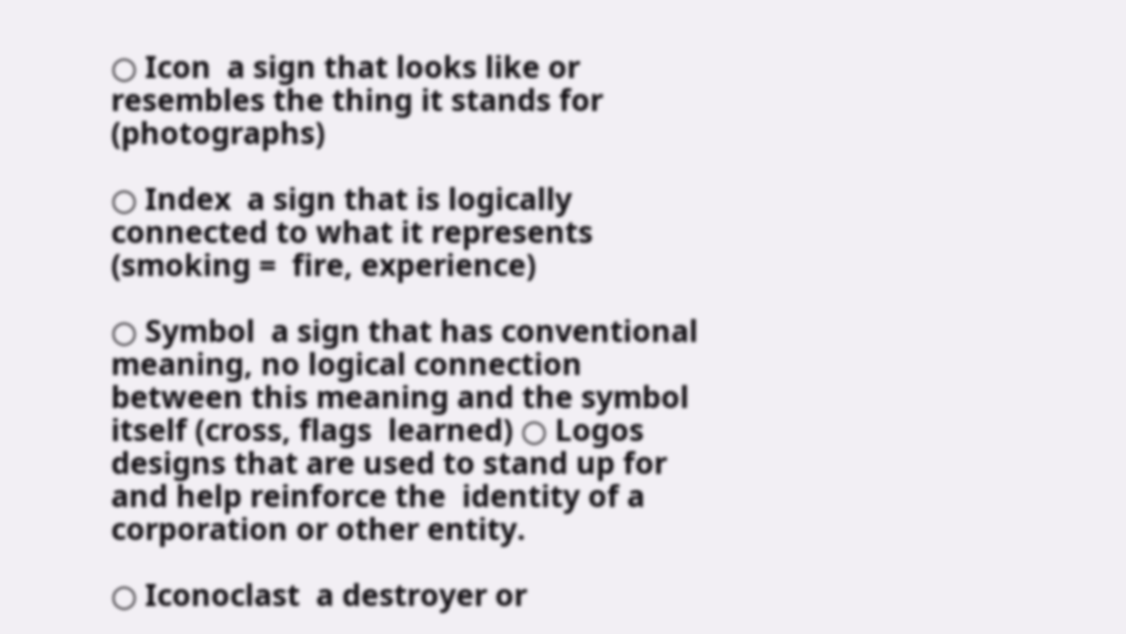○ Icon  a sign that looks like or resembles the thing it stands for  (photographs)

○ Index  a sign that is logically connected to what it represents (smoking =  fire, experience)

○ Symbol  a sign that has conventional meaning, no logical connection  between this meaning and the symbol itself (cross, flags  learned) ○ Logos  designs that are used to stand up for and help reinforce the  identity of a corporation or other entity.

○ Iconoclast  a destroyer or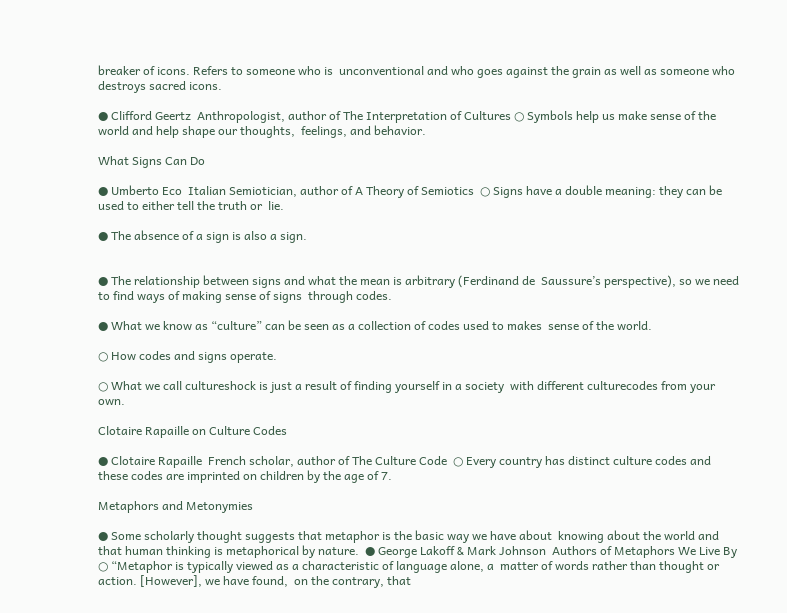breaker of icons. Refers to someone who is  unconventional and who goes against the grain as well as someone who  destroys sacred icons.

● Clifford Geertz  Anthropologist, author of The Interpretation of Cultures ○ Symbols help us make sense of the world and help shape our thoughts,  feelings, and behavior.

What Signs Can Do

● Umberto Eco  Italian Semiotician, author of A Theory of Semiotics  ○ Signs have a double meaning: they can be used to either tell the truth or  lie.

● The absence of a sign is also a sign.


● The relationship between signs and what the mean is arbitrary (Ferdinand de  Saussure’s perspective), so we need to find ways of making sense of signs  through codes.

● What we know as “culture” can be seen as a collection of codes used to makes  sense of the world.

○ How codes and signs operate.

○ What we call cultureshock is just a result of finding yourself in a society  with different culturecodes from your own.

Clotaire Rapaille on Culture Codes

● Clotaire Rapaille  French scholar, author of The Culture Code  ○ Every country has distinct culture codes and these codes are imprinted on children by the age of 7.

Metaphors and Metonymies

● Some scholarly thought suggests that metaphor is the basic way we have about  knowing about the world and that human thinking is metaphorical by nature.  ● George Lakoff & Mark Johnson  Authors of Metaphors We Live By ○ “Metaphor is typically viewed as a characteristic of language alone, a  matter of words rather than thought or action. [However], we have found,  on the contrary, that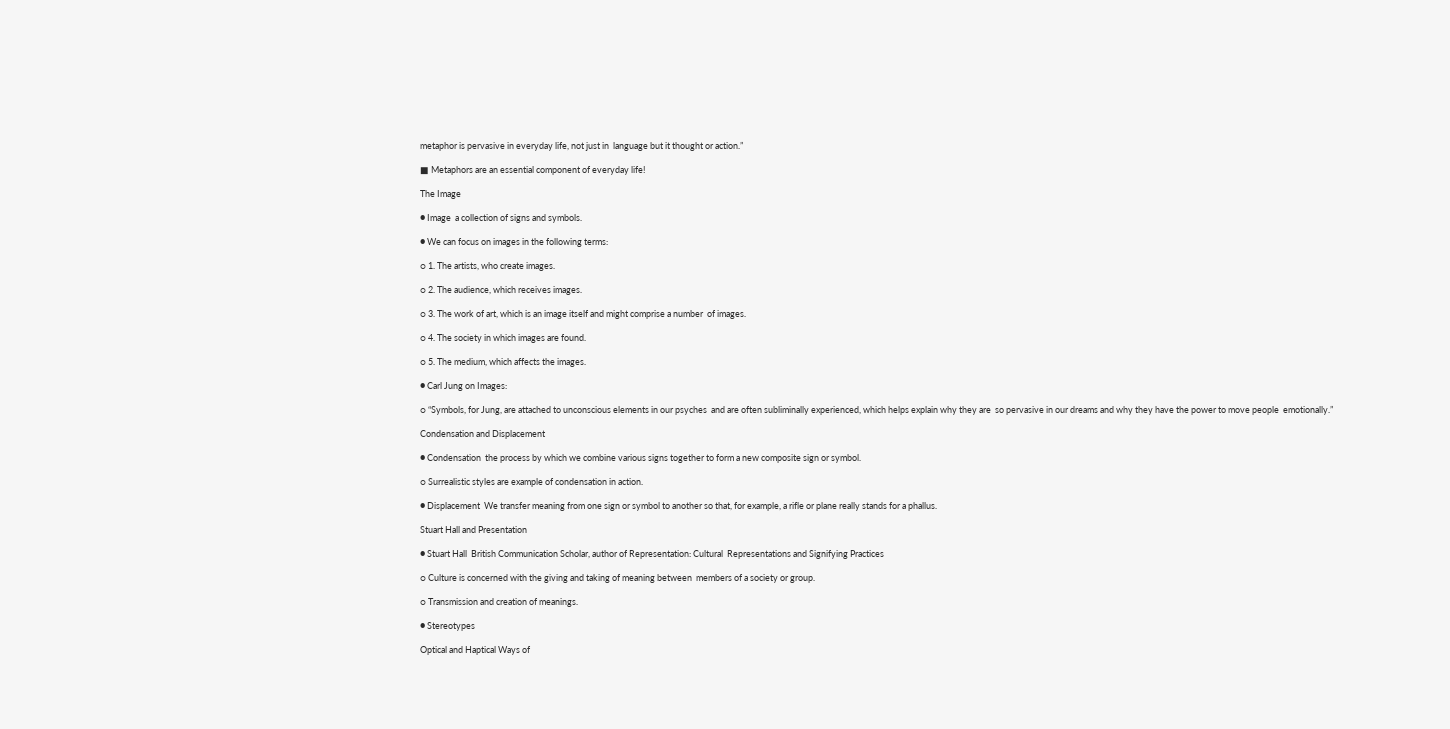metaphor is pervasive in everyday life, not just in  language but it thought or action.”

■ Metaphors are an essential component of everyday life!

The Image

● Image  a collection of signs and symbols.

● We can focus on images in the following terms:

○ 1. The artists, who create images.

○ 2. The audience, which receives images.

○ 3. The work of art, which is an image itself and might comprise a number  of images.

○ 4. The society in which images are found.

○ 5. The medium, which affects the images.

● Carl Jung on Images:

○ “Symbols, for Jung, are attached to unconscious elements in our psyches  and are often subliminally experienced, which helps explain why they are  so pervasive in our dreams and why they have the power to move people  emotionally.”

Condensation and Displacement

● Condensation  the process by which we combine various signs together to form a new composite sign or symbol.

○ Surrealistic styles are example of condensation in action.

● Displacement  We transfer meaning from one sign or symbol to another so that, for example, a rifle or plane really stands for a phallus.

Stuart Hall and Presentation

● Stuart Hall  British Communication Scholar, author of Representation: Cultural  Representations and Signifying Practices

○ Culture is concerned with the giving and taking of meaning between  members of a society or group.

○ Transmission and creation of meanings.

● Stereotypes

Optical and Haptical Ways of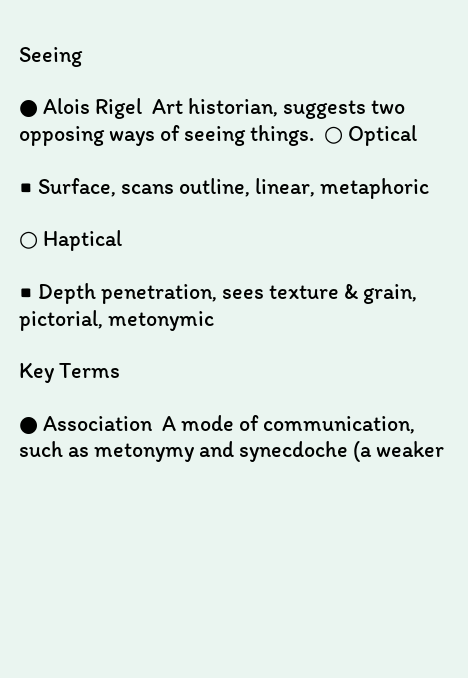Seeing

● Alois Rigel  Art historian, suggests two opposing ways of seeing things.  ○ Optical

■ Surface, scans outline, linear, metaphoric

○ Haptical

■ Depth penetration, sees texture & grain, pictorial, metonymic

Key Terms

● Association  A mode of communication, such as metonymy and synecdoche (a weaker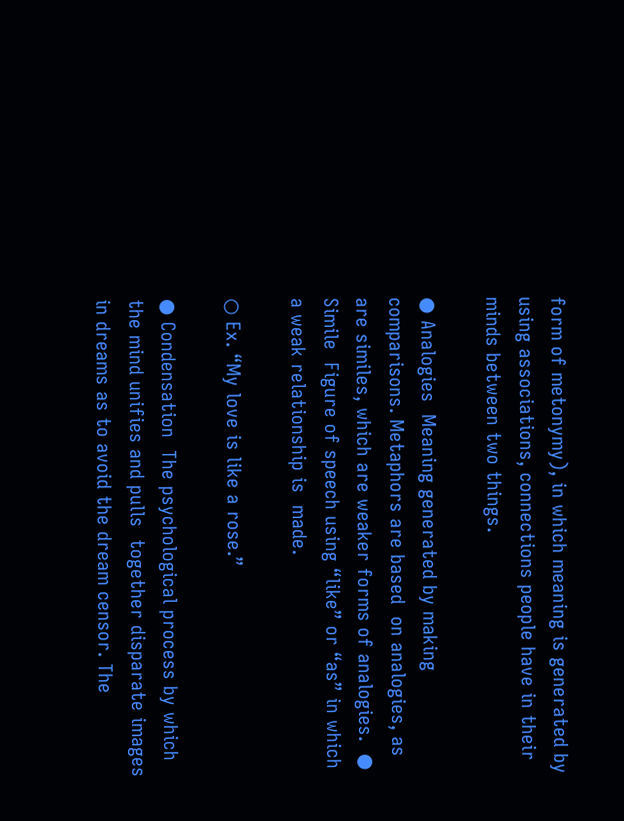form of metonymy), in which meaning is generated by using associations, connections people have in their minds between two things.

● Analogies  Meaning generated by making comparisons. Metaphors are based  on analogies, as are similes, which are weaker forms of analogies.  ● Simile  Figure of speech using “like” or “as” in which a weak relationship is  made.

○ Ex. “My love is like a rose.”

● Condensation  The psychological process by which the mind unifies and pulls  together disparate images in dreams as to avoid the dream censor. The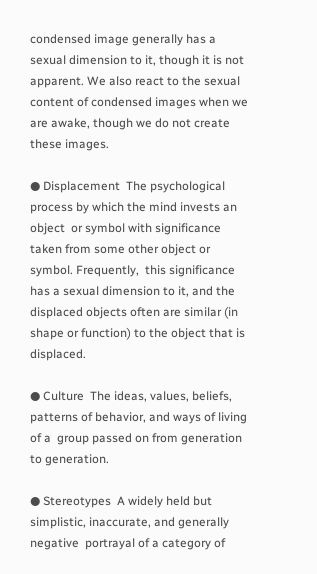condensed image generally has a sexual dimension to it, though it is not  apparent. We also react to the sexual content of condensed images when we are awake, though we do not create these images.

● Displacement  The psychological process by which the mind invests an object  or symbol with significance taken from some other object or symbol. Frequently,  this significance has a sexual dimension to it, and the displaced objects often are similar (in shape or function) to the object that is displaced.

● Culture  The ideas, values, beliefs, patterns of behavior, and ways of living of a  group passed on from generation to generation.

● Stereotypes  A widely held but simplistic, inaccurate, and generally negative  portrayal of a category of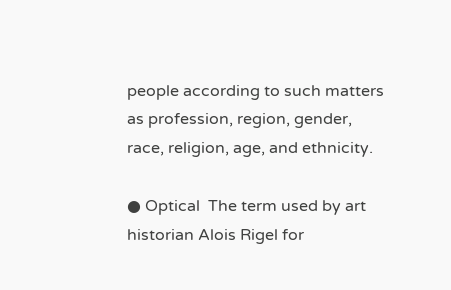people according to such matters as profession, region, gender, race, religion, age, and ethnicity.

● Optical  The term used by art historian Alois Rigel for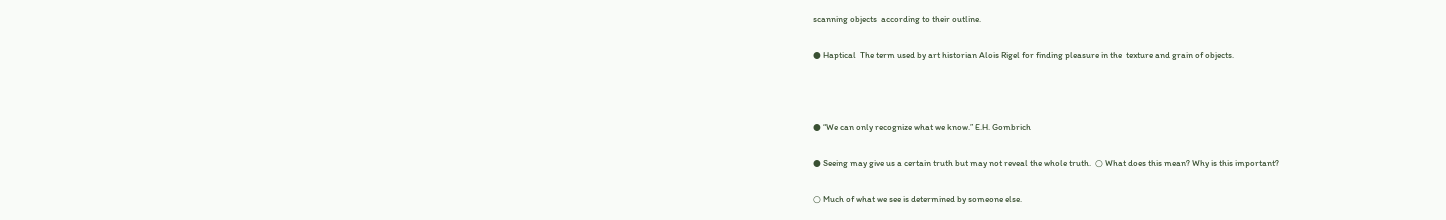scanning objects  according to their outline.

● Haptical  The term used by art historian Alois Rigel for finding pleasure in the  texture and grain of objects.



● “We can only recognize what we know.” E.H. Gombrich

● Seeing may give us a certain truth but may not reveal the whole truth.  ○ What does this mean? Why is this important?

○ Much of what we see is determined by someone else.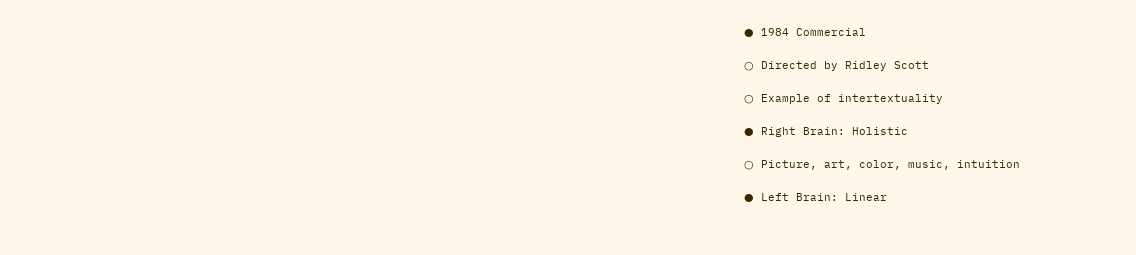● 1984 Commercial

○ Directed by Ridley Scott

○ Example of intertextuality

● Right Brain: Holistic

○ Picture, art, color, music, intuition

● Left Brain: Linear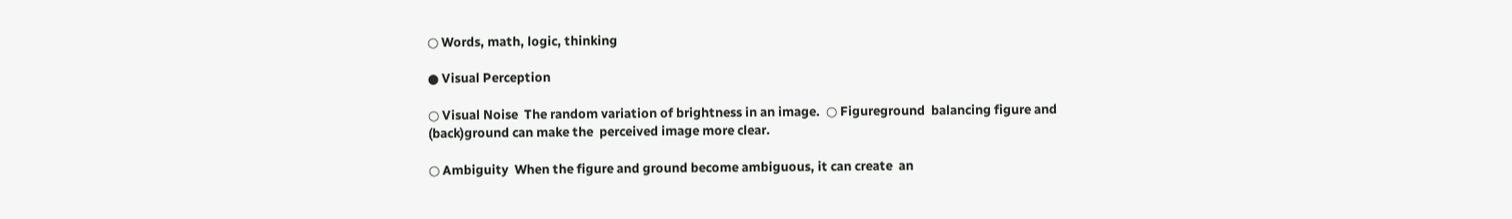○ Words, math, logic, thinking

● Visual Perception

○ Visual Noise  The random variation of brightness in an image.  ○ Figureground  balancing figure and (back)ground can make the  perceived image more clear.

○ Ambiguity  When the figure and ground become ambiguous, it can create  an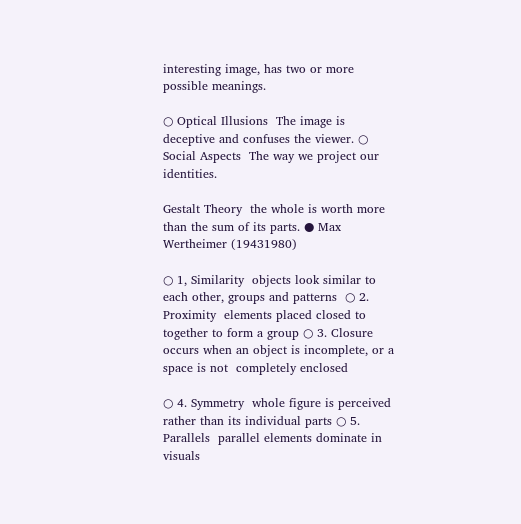interesting image, has two or more possible meanings.

○ Optical Illusions  The image is deceptive and confuses the viewer. ○ Social Aspects  The way we project our identities.

Gestalt Theory  the whole is worth more than the sum of its parts. ● Max Wertheimer (19431980)

○ 1, Similarity  objects look similar to each other, groups and patterns  ○ 2. Proximity  elements placed closed to together to form a group ○ 3. Closure  occurs when an object is incomplete, or a space is not  completely enclosed

○ 4. Symmetry  whole figure is perceived rather than its individual parts ○ 5. Parallels  parallel elements dominate in visuals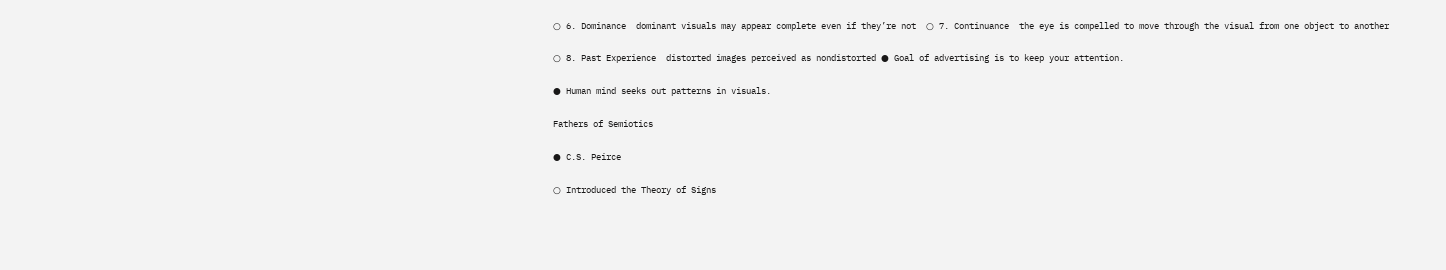○ 6. Dominance  dominant visuals may appear complete even if they’re not  ○ 7. Continuance  the eye is compelled to move through the visual from one object to another

○ 8. Past Experience  distorted images perceived as nondistorted ● Goal of advertising is to keep your attention.

● Human mind seeks out patterns in visuals.

Fathers of Semiotics

● C.S. Peirce

○ Introduced the Theory of Signs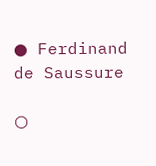● Ferdinand de Saussure

○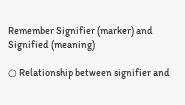Remember Signifier (marker) and Signified (meaning)

○ Relationship between signifier and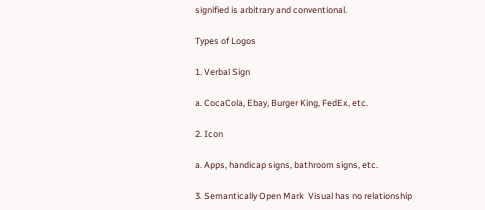signified is arbitrary and conventional.

Types of Logos

1. Verbal Sign

a. CocaCola, Ebay, Burger King, FedEx, etc.

2. Icon

a. Apps, handicap signs, bathroom signs, etc.

3. Semantically Open Mark  Visual has no relationship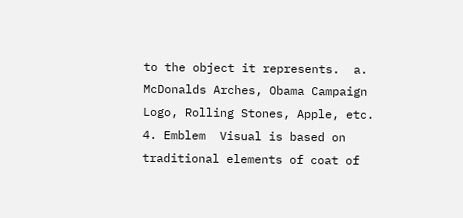to the object it represents.  a. McDonalds Arches, Obama Campaign Logo, Rolling Stones, Apple, etc. 4. Emblem  Visual is based on traditional elements of coat of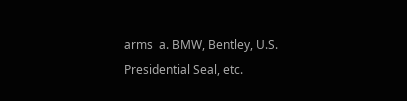arms  a. BMW, Bentley, U.S. Presidential Seal, etc.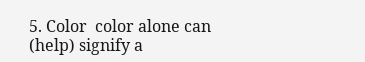5. Color  color alone can (help) signify a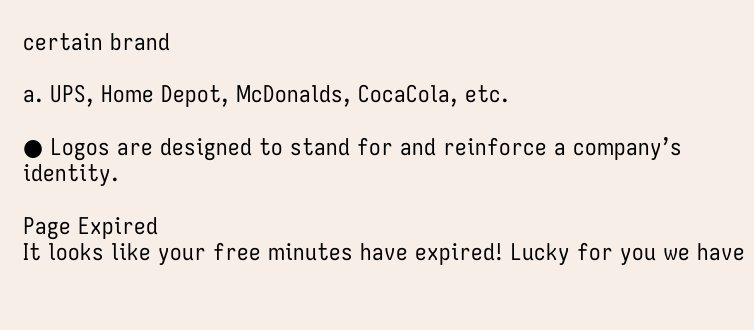certain brand

a. UPS, Home Depot, McDonalds, CocaCola, etc.

● Logos are designed to stand for and reinforce a company’s identity.

Page Expired
It looks like your free minutes have expired! Lucky for you we have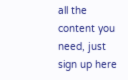all the content you need, just sign up here